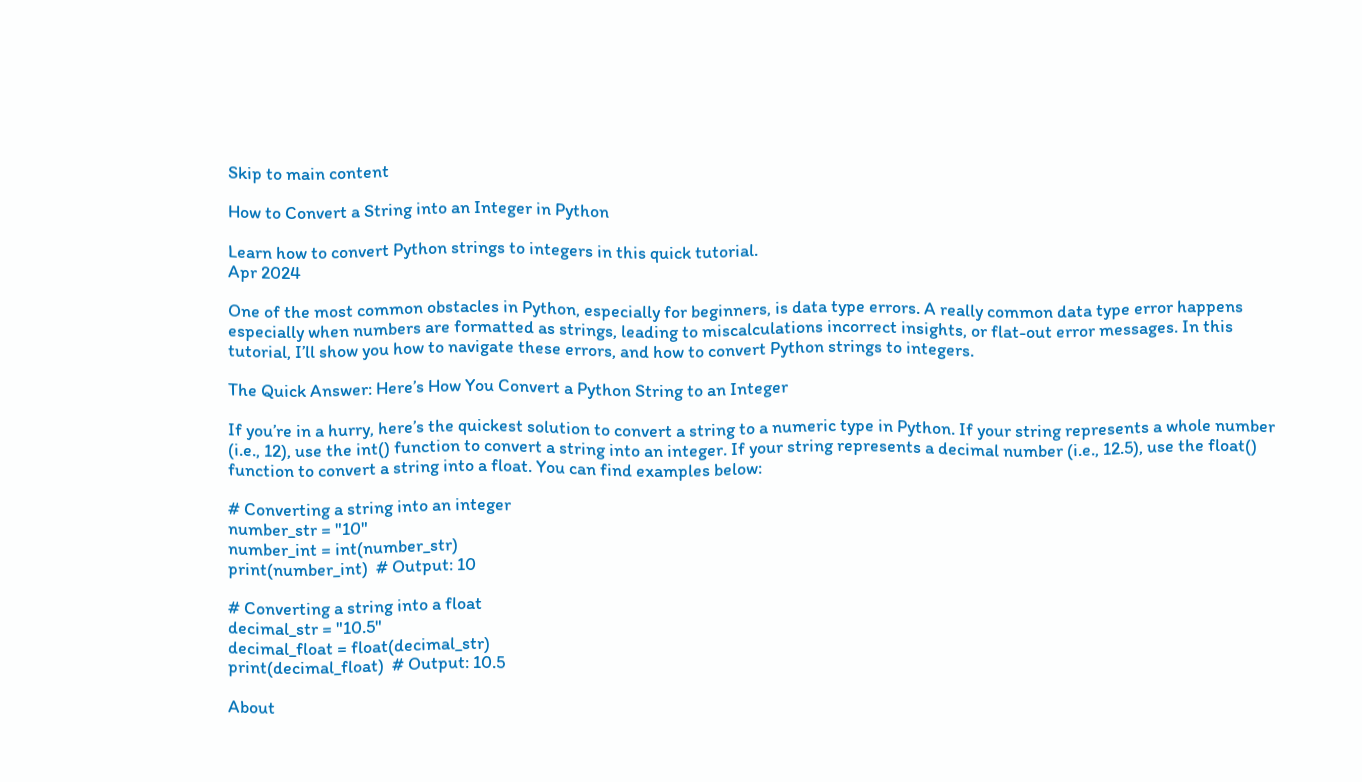Skip to main content

How to Convert a String into an Integer in Python

Learn how to convert Python strings to integers in this quick tutorial.
Apr 2024

One of the most common obstacles in Python, especially for beginners, is data type errors. A really common data type error happens especially when numbers are formatted as strings, leading to miscalculations incorrect insights, or flat-out error messages. In this tutorial, I’ll show you how to navigate these errors, and how to convert Python strings to integers.

The Quick Answer: Here’s How You Convert a Python String to an Integer

If you’re in a hurry, here’s the quickest solution to convert a string to a numeric type in Python. If your string represents a whole number (i.e., 12), use the int() function to convert a string into an integer. If your string represents a decimal number (i.e., 12.5), use the float() function to convert a string into a float. You can find examples below:

# Converting a string into an integer
number_str = "10"
number_int = int(number_str)
print(number_int)  # Output: 10

# Converting a string into a float
decimal_str = "10.5"
decimal_float = float(decimal_str)
print(decimal_float)  # Output: 10.5

About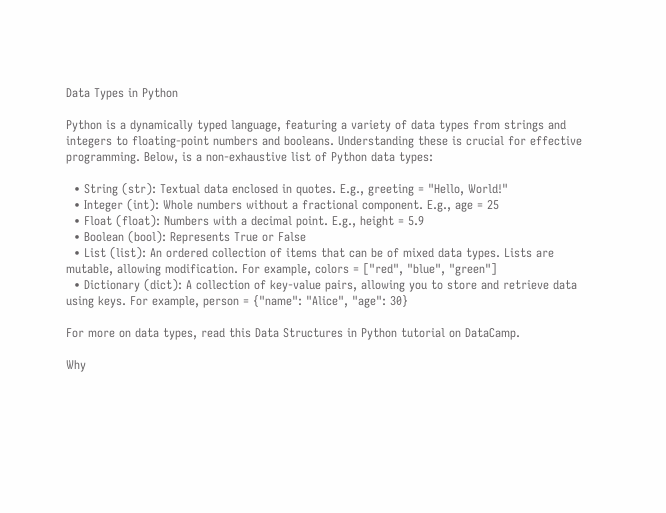Data Types in Python

Python is a dynamically typed language, featuring a variety of data types from strings and integers to floating-point numbers and booleans. Understanding these is crucial for effective programming. Below, is a non-exhaustive list of Python data types:

  • String (str): Textual data enclosed in quotes. E.g., greeting = "Hello, World!"
  • Integer (int): Whole numbers without a fractional component. E.g., age = 25
  • Float (float): Numbers with a decimal point. E.g., height = 5.9
  • Boolean (bool): Represents True or False
  • List (list): An ordered collection of items that can be of mixed data types. Lists are mutable, allowing modification. For example, colors = ["red", "blue", "green"]
  • Dictionary (dict): A collection of key-value pairs, allowing you to store and retrieve data using keys. For example, person = {"name": "Alice", "age": 30}

For more on data types, read this Data Structures in Python tutorial on DataCamp.

Why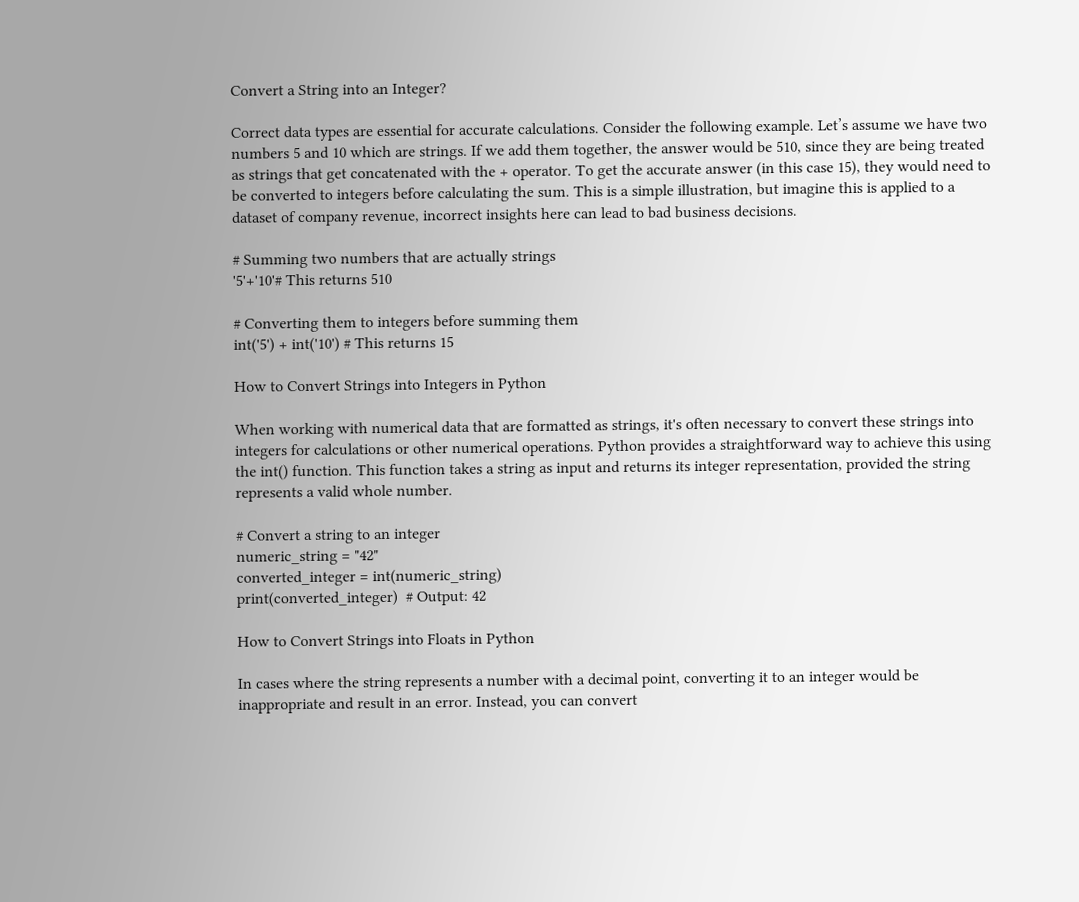Convert a String into an Integer?

Correct data types are essential for accurate calculations. Consider the following example. Let’s assume we have two numbers 5 and 10 which are strings. If we add them together, the answer would be 510, since they are being treated as strings that get concatenated with the + operator. To get the accurate answer (in this case 15), they would need to be converted to integers before calculating the sum. This is a simple illustration, but imagine this is applied to a dataset of company revenue, incorrect insights here can lead to bad business decisions.

# Summing two numbers that are actually strings
'5'+'10'# This returns 510

# Converting them to integers before summing them
int('5') + int('10') # This returns 15

How to Convert Strings into Integers in Python

When working with numerical data that are formatted as strings, it's often necessary to convert these strings into integers for calculations or other numerical operations. Python provides a straightforward way to achieve this using the int() function. This function takes a string as input and returns its integer representation, provided the string represents a valid whole number.

# Convert a string to an integer
numeric_string = "42"
converted_integer = int(numeric_string)
print(converted_integer)  # Output: 42

How to Convert Strings into Floats in Python

In cases where the string represents a number with a decimal point, converting it to an integer would be inappropriate and result in an error. Instead, you can convert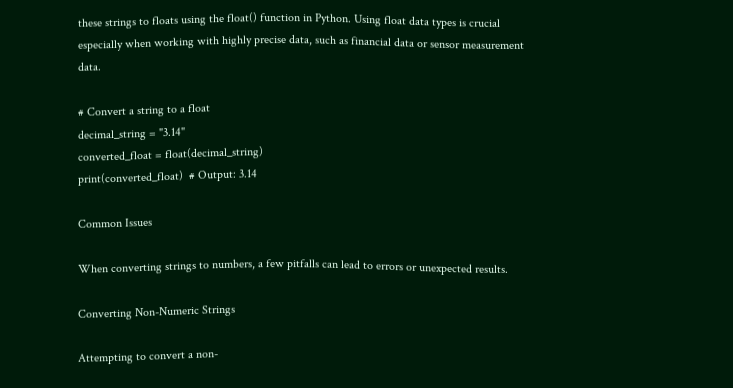these strings to floats using the float() function in Python. Using float data types is crucial especially when working with highly precise data, such as financial data or sensor measurement data.

# Convert a string to a float
decimal_string = "3.14"
converted_float = float(decimal_string)
print(converted_float)  # Output: 3.14

Common Issues

When converting strings to numbers, a few pitfalls can lead to errors or unexpected results.

Converting Non-Numeric Strings

Attempting to convert a non-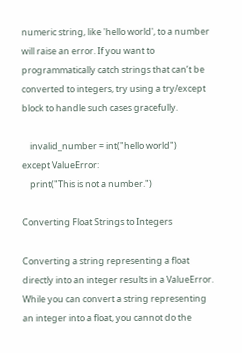numeric string, like 'hello world', to a number will raise an error. If you want to programmatically catch strings that can’t be converted to integers, try using a try/except block to handle such cases gracefully.

    invalid_number = int("hello world")
except ValueError:
    print("This is not a number.")

Converting Float Strings to Integers

Converting a string representing a float directly into an integer results in a ValueError. While you can convert a string representing an integer into a float, you cannot do the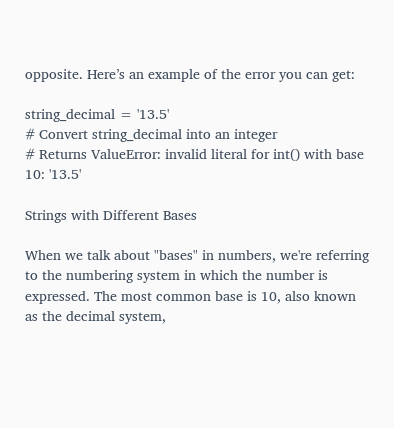opposite. Here’s an example of the error you can get:

string_decimal = '13.5'
# Convert string_decimal into an integer
# Returns ValueError: invalid literal for int() with base 10: '13.5'

Strings with Different Bases

When we talk about "bases" in numbers, we're referring to the numbering system in which the number is expressed. The most common base is 10, also known as the decimal system,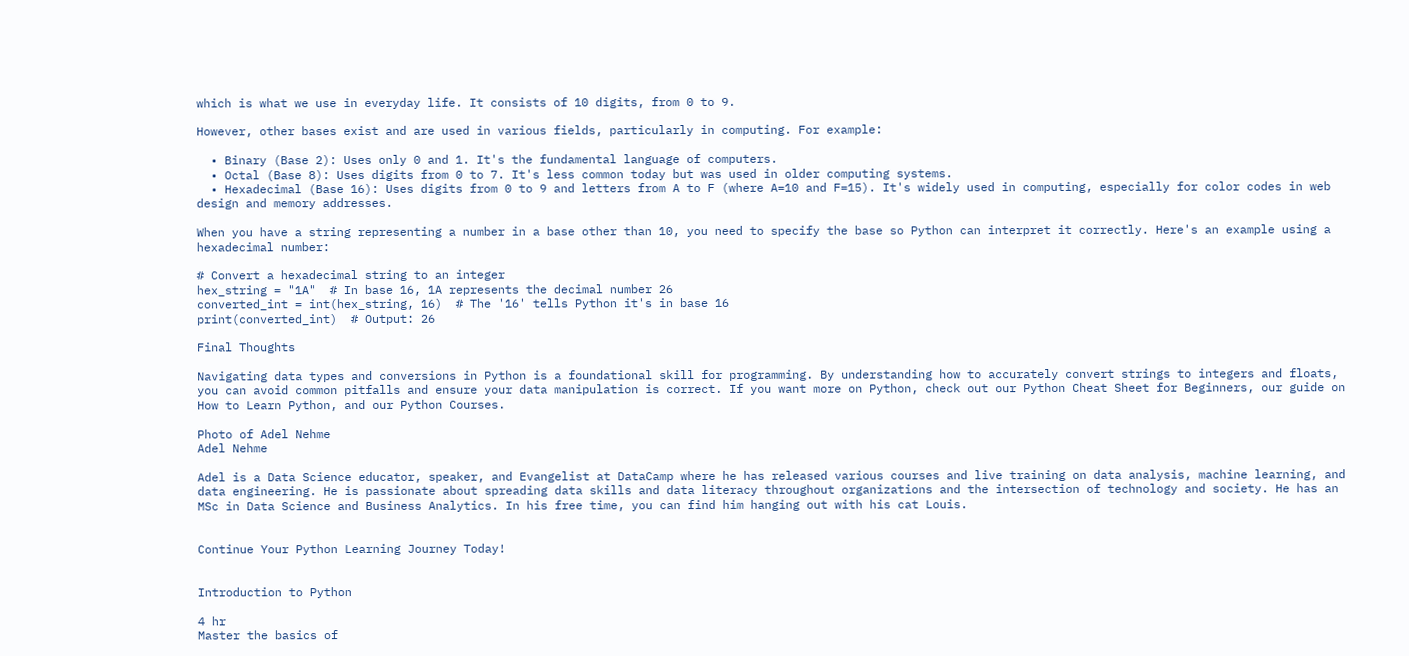which is what we use in everyday life. It consists of 10 digits, from 0 to 9.

However, other bases exist and are used in various fields, particularly in computing. For example:

  • Binary (Base 2): Uses only 0 and 1. It's the fundamental language of computers.
  • Octal (Base 8): Uses digits from 0 to 7. It's less common today but was used in older computing systems.
  • Hexadecimal (Base 16): Uses digits from 0 to 9 and letters from A to F (where A=10 and F=15). It's widely used in computing, especially for color codes in web design and memory addresses.

When you have a string representing a number in a base other than 10, you need to specify the base so Python can interpret it correctly. Here's an example using a hexadecimal number:

# Convert a hexadecimal string to an integer
hex_string = "1A"  # In base 16, 1A represents the decimal number 26
converted_int = int(hex_string, 16)  # The '16' tells Python it's in base 16
print(converted_int)  # Output: 26

Final Thoughts

Navigating data types and conversions in Python is a foundational skill for programming. By understanding how to accurately convert strings to integers and floats, you can avoid common pitfalls and ensure your data manipulation is correct. If you want more on Python, check out our Python Cheat Sheet for Beginners, our guide on How to Learn Python, and our Python Courses.

Photo of Adel Nehme
Adel Nehme

Adel is a Data Science educator, speaker, and Evangelist at DataCamp where he has released various courses and live training on data analysis, machine learning, and data engineering. He is passionate about spreading data skills and data literacy throughout organizations and the intersection of technology and society. He has an MSc in Data Science and Business Analytics. In his free time, you can find him hanging out with his cat Louis.


Continue Your Python Learning Journey Today!


Introduction to Python

4 hr
Master the basics of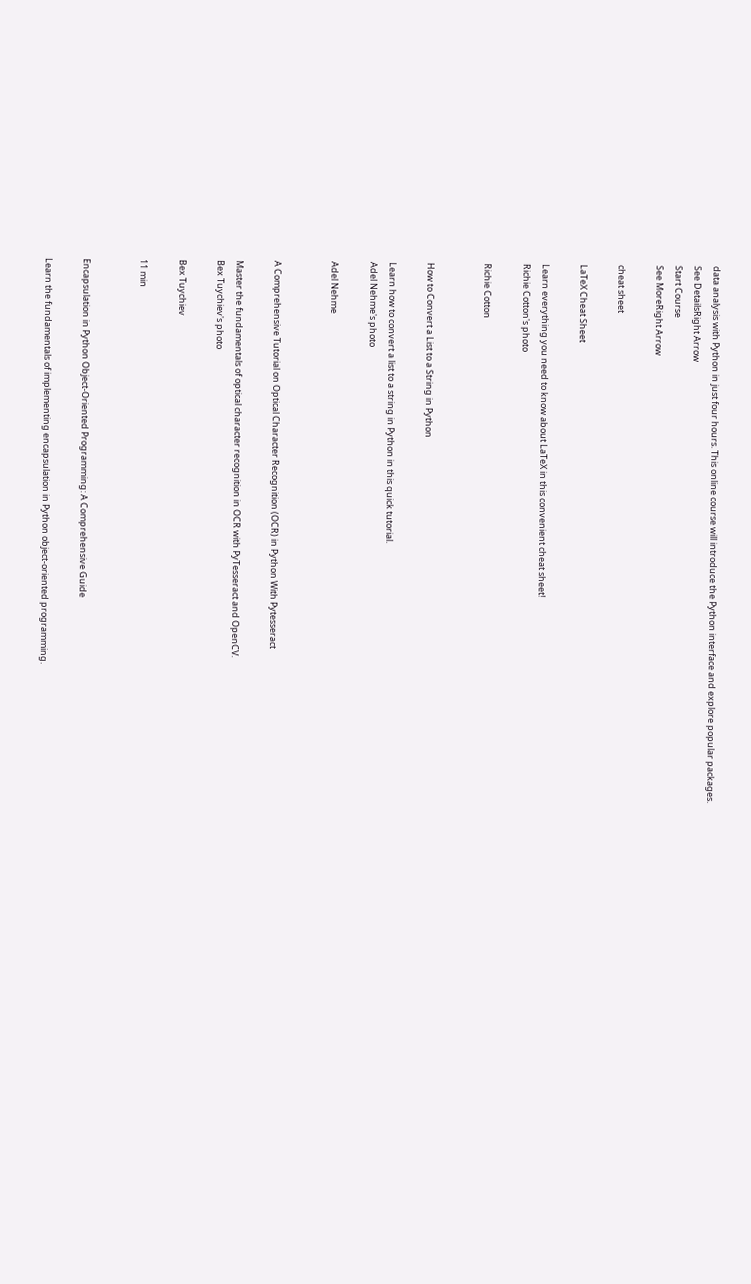data analysis with Python in just four hours. This online course will introduce the Python interface and explore popular packages.
See DetailsRight Arrow
Start Course
See MoreRight Arrow

cheat sheet

LaTeX Cheat Sheet

Learn everything you need to know about LaTeX in this convenient cheat sheet!
Richie Cotton's photo

Richie Cotton


How to Convert a List to a String in Python

Learn how to convert a list to a string in Python in this quick tutorial.
Adel Nehme's photo

Adel Nehme


A Comprehensive Tutorial on Optical Character Recognition (OCR) in Python With Pytesseract

Master the fundamentals of optical character recognition in OCR with PyTesseract and OpenCV.
Bex Tuychiev's photo

Bex Tuychiev

11 min


Encapsulation in Python Object-Oriented Programming: A Comprehensive Guide

Learn the fundamentals of implementing encapsulation in Python object-oriented programming.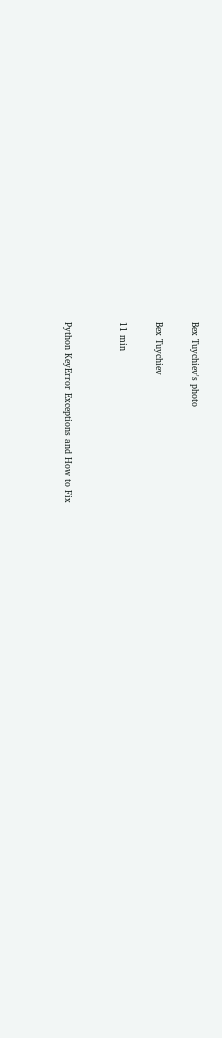Bex Tuychiev's photo

Bex Tuychiev

11 min


Python KeyError Exceptions and How to Fix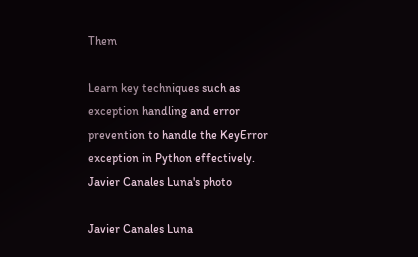Them

Learn key techniques such as exception handling and error prevention to handle the KeyError exception in Python effectively.
Javier Canales Luna's photo

Javier Canales Luna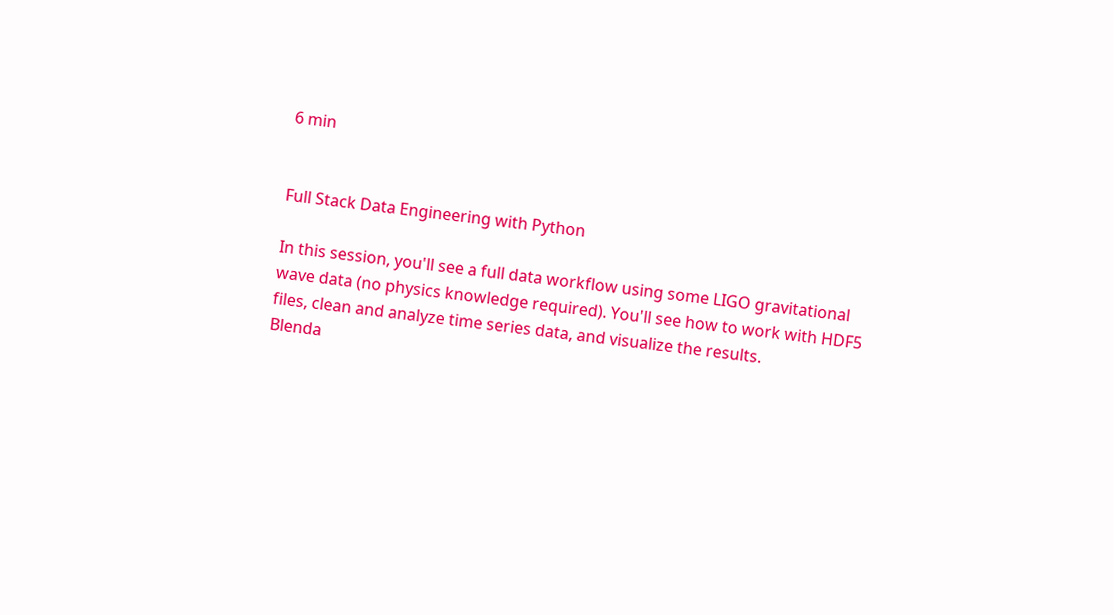6 min


Full Stack Data Engineering with Python

In this session, you'll see a full data workflow using some LIGO gravitational wave data (no physics knowledge required). You'll see how to work with HDF5 files, clean and analyze time series data, and visualize the results.
Blenda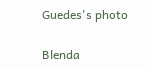Guedes's photo

Blenda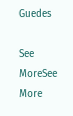Guedes

See MoreSee More